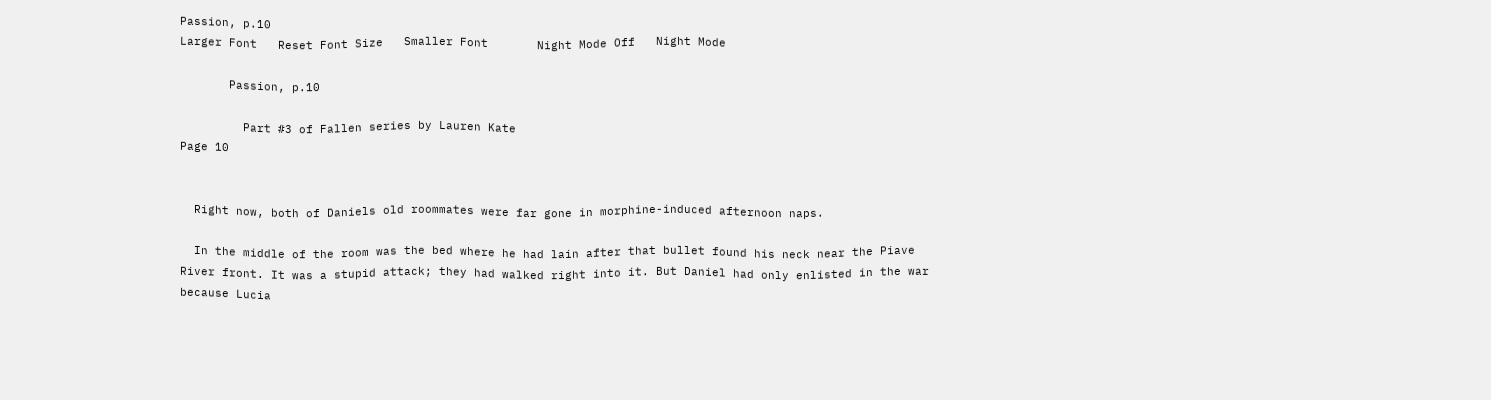Passion, p.10
Larger Font   Reset Font Size   Smaller Font       Night Mode Off   Night Mode

       Passion, p.10

         Part #3 of Fallen series by Lauren Kate
Page 10


  Right now, both of Daniels old roommates were far gone in morphine-induced afternoon naps.

  In the middle of the room was the bed where he had lain after that bullet found his neck near the Piave River front. It was a stupid attack; they had walked right into it. But Daniel had only enlisted in the war because Lucia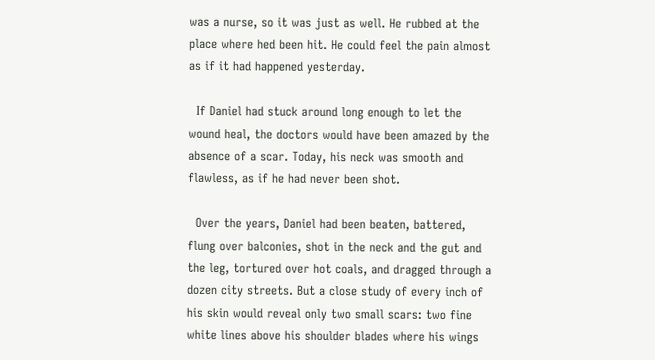was a nurse, so it was just as well. He rubbed at the place where hed been hit. He could feel the pain almost as if it had happened yesterday.

  If Daniel had stuck around long enough to let the wound heal, the doctors would have been amazed by the absence of a scar. Today, his neck was smooth and flawless, as if he had never been shot.

  Over the years, Daniel had been beaten, battered, flung over balconies, shot in the neck and the gut and the leg, tortured over hot coals, and dragged through a dozen city streets. But a close study of every inch of his skin would reveal only two small scars: two fine white lines above his shoulder blades where his wings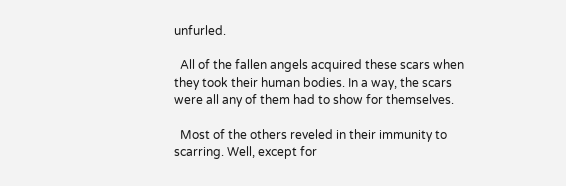unfurled.

  All of the fallen angels acquired these scars when they took their human bodies. In a way, the scars were all any of them had to show for themselves.

  Most of the others reveled in their immunity to scarring. Well, except for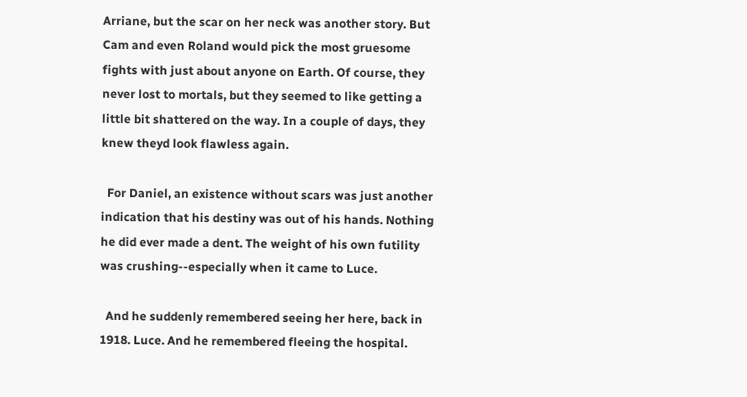Arriane, but the scar on her neck was another story. But Cam and even Roland would pick the most gruesome fights with just about anyone on Earth. Of course, they never lost to mortals, but they seemed to like getting a little bit shattered on the way. In a couple of days, they knew theyd look flawless again.

  For Daniel, an existence without scars was just another indication that his destiny was out of his hands. Nothing he did ever made a dent. The weight of his own futility was crushing--especially when it came to Luce.

  And he suddenly remembered seeing her here, back in 1918. Luce. And he remembered fleeing the hospital.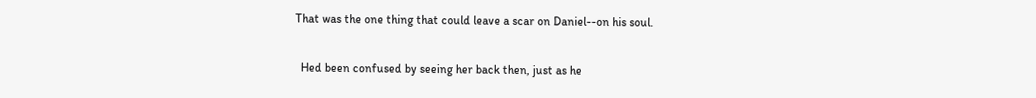That was the one thing that could leave a scar on Daniel--on his soul.

  Hed been confused by seeing her back then, just as he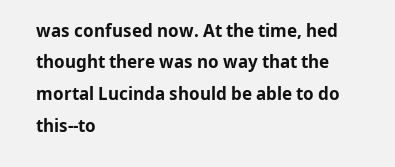was confused now. At the time, hed thought there was no way that the mortal Lucinda should be able to do this--to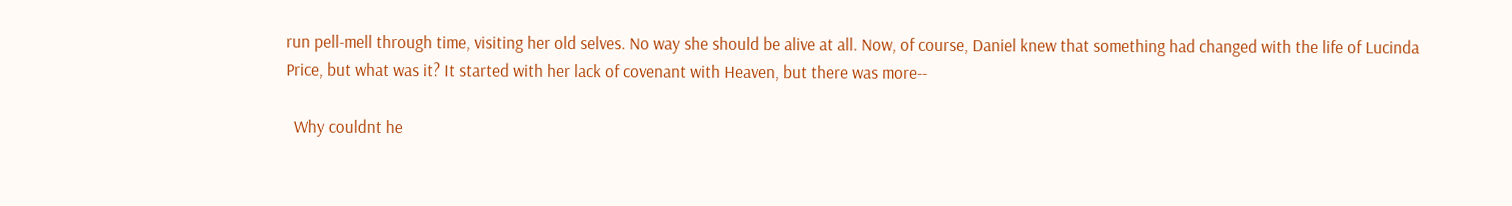run pell-mell through time, visiting her old selves. No way she should be alive at all. Now, of course, Daniel knew that something had changed with the life of Lucinda Price, but what was it? It started with her lack of covenant with Heaven, but there was more--

  Why couldnt he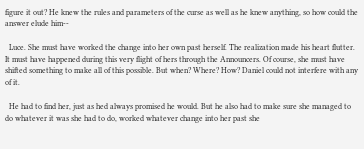figure it out? He knew the rules and parameters of the curse as well as he knew anything, so how could the answer elude him--

  Luce. She must have worked the change into her own past herself. The realization made his heart flutter. It must have happened during this very flight of hers through the Announcers. Of course, she must have shifted something to make all of this possible. But when? Where? How? Daniel could not interfere with any of it.

  He had to find her, just as hed always promised he would. But he also had to make sure she managed to do whatever it was she had to do, worked whatever change into her past she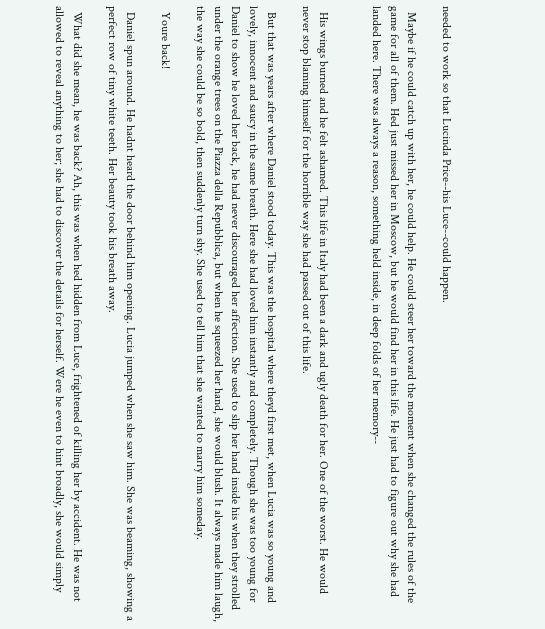needed to work so that Lucinda Price--his Luce--could happen.

  Maybe if he could catch up with her, he could help. He could steer her toward the moment when she changed the rules of the game for all of them. Hed just missed her in Moscow, but he would find her in this life. He just had to figure out why she had landed here. There was always a reason, something held inside, in deep folds of her memory--


  His wings burned and he felt ashamed. This life in Italy had been a dark and ugly death for her. One of the worst. He would never stop blaming himself for the horrible way she had passed out of this life.

  But that was years after where Daniel stood today. This was the hospital where theyd first met, when Lucia was so young and lovely, innocent and saucy in the same breath. Here she had loved him instantly and completely. Though she was too young for Daniel to show he loved her back, he had never discouraged her affection. She used to slip her hand inside his when they strolled under the orange trees on the Piazza della Repubblica, but when he squeezed her hand, she would blush. It always made him laugh, the way she could be so bold, then suddenly turn shy. She used to tell him that she wanted to marry him someday.

  Youre back!

  Daniel spun around. He hadnt heard the door behind him opening. Lucia jumped when she saw him. She was beaming, showing a perfect row of tiny white teeth. Her beauty took his breath away.

  What did she mean, he was back? Ah, this was when hed hidden from Luce, frightened of killing her by accident. He was not allowed to reveal anything to her; she had to discover the details for herself. Were he even to hint broadly, she would simply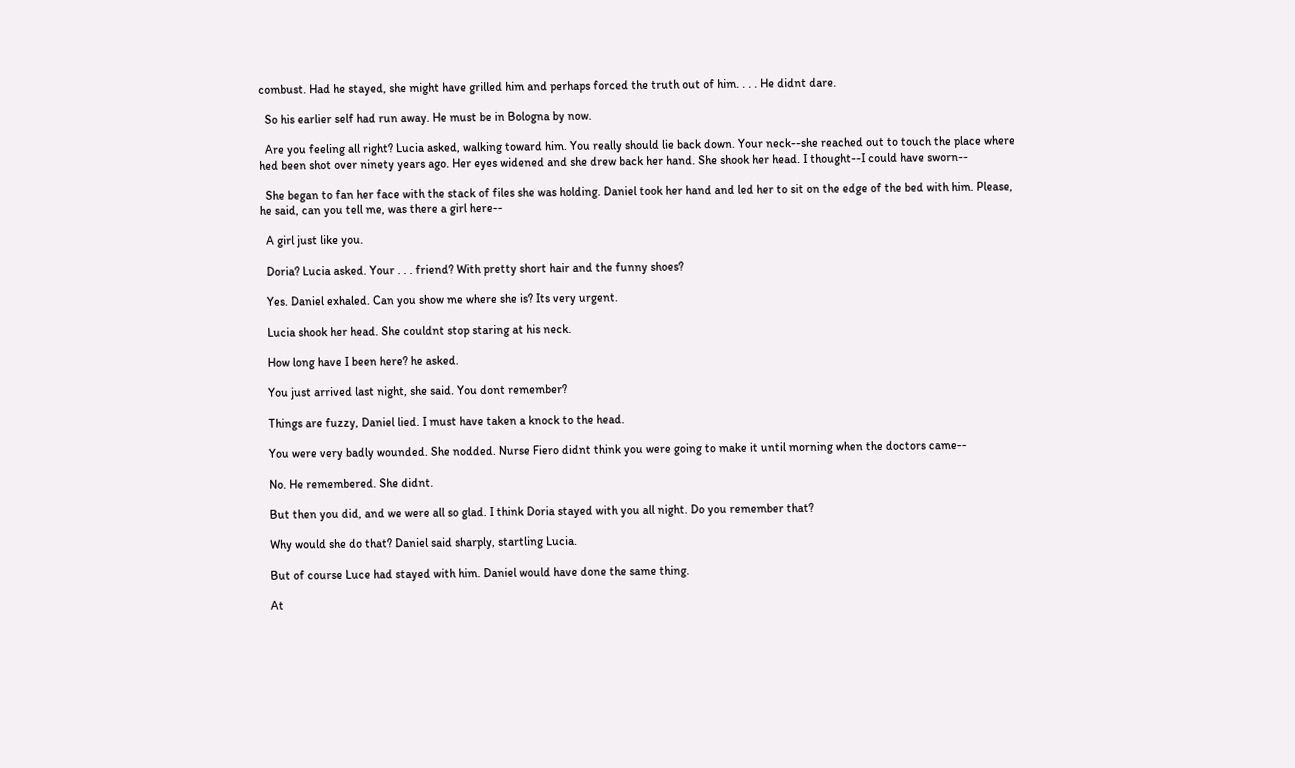combust. Had he stayed, she might have grilled him and perhaps forced the truth out of him. . . . He didnt dare.

  So his earlier self had run away. He must be in Bologna by now.

  Are you feeling all right? Lucia asked, walking toward him. You really should lie back down. Your neck--she reached out to touch the place where hed been shot over ninety years ago. Her eyes widened and she drew back her hand. She shook her head. I thought--I could have sworn--

  She began to fan her face with the stack of files she was holding. Daniel took her hand and led her to sit on the edge of the bed with him. Please, he said, can you tell me, was there a girl here--

  A girl just like you.

  Doria? Lucia asked. Your . . . friend? With pretty short hair and the funny shoes?

  Yes. Daniel exhaled. Can you show me where she is? Its very urgent.

  Lucia shook her head. She couldnt stop staring at his neck.

  How long have I been here? he asked.

  You just arrived last night, she said. You dont remember?

  Things are fuzzy, Daniel lied. I must have taken a knock to the head.

  You were very badly wounded. She nodded. Nurse Fiero didnt think you were going to make it until morning when the doctors came--

  No. He remembered. She didnt.

  But then you did, and we were all so glad. I think Doria stayed with you all night. Do you remember that?

  Why would she do that? Daniel said sharply, startling Lucia.

  But of course Luce had stayed with him. Daniel would have done the same thing.

  At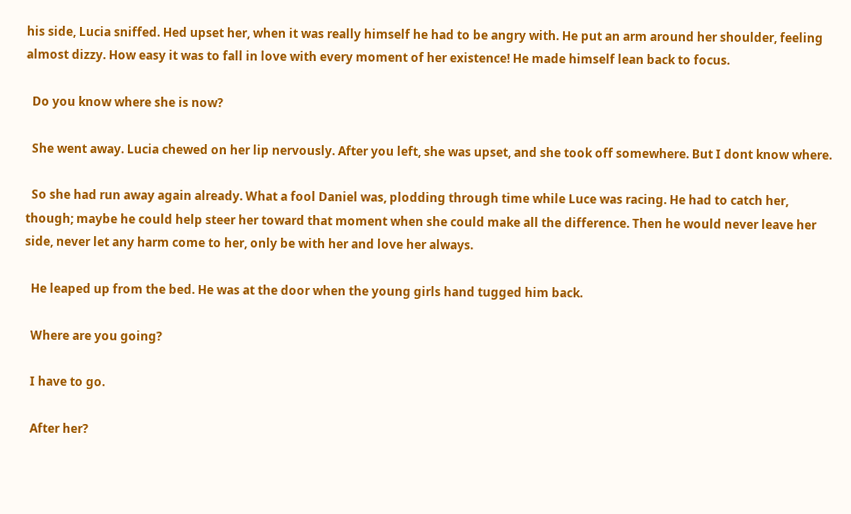his side, Lucia sniffed. Hed upset her, when it was really himself he had to be angry with. He put an arm around her shoulder, feeling almost dizzy. How easy it was to fall in love with every moment of her existence! He made himself lean back to focus.

  Do you know where she is now?

  She went away. Lucia chewed on her lip nervously. After you left, she was upset, and she took off somewhere. But I dont know where.

  So she had run away again already. What a fool Daniel was, plodding through time while Luce was racing. He had to catch her, though; maybe he could help steer her toward that moment when she could make all the difference. Then he would never leave her side, never let any harm come to her, only be with her and love her always.

  He leaped up from the bed. He was at the door when the young girls hand tugged him back.

  Where are you going?

  I have to go.

  After her?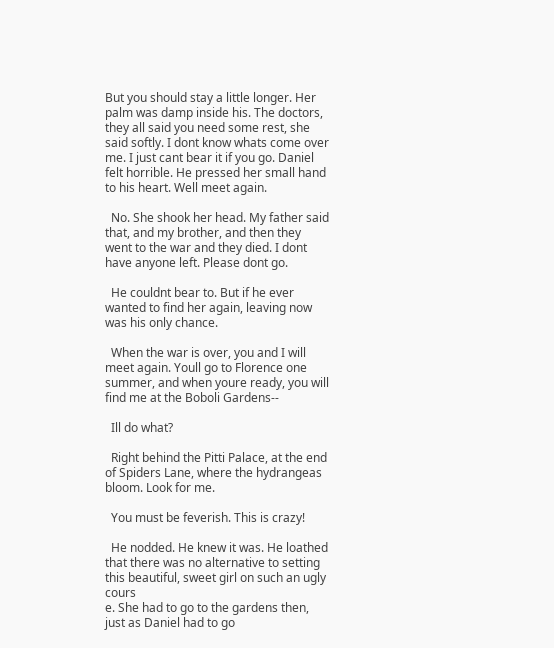But you should stay a little longer. Her palm was damp inside his. The doctors, they all said you need some rest, she said softly. I dont know whats come over me. I just cant bear it if you go. Daniel felt horrible. He pressed her small hand to his heart. Well meet again.

  No. She shook her head. My father said that, and my brother, and then they went to the war and they died. I dont have anyone left. Please dont go.

  He couldnt bear to. But if he ever wanted to find her again, leaving now was his only chance.

  When the war is over, you and I will meet again. Youll go to Florence one summer, and when youre ready, you will find me at the Boboli Gardens--

  Ill do what?

  Right behind the Pitti Palace, at the end of Spiders Lane, where the hydrangeas bloom. Look for me.

  You must be feverish. This is crazy!

  He nodded. He knew it was. He loathed that there was no alternative to setting this beautiful, sweet girl on such an ugly cours
e. She had to go to the gardens then, just as Daniel had to go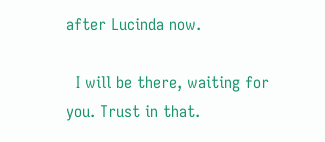after Lucinda now.

  I will be there, waiting for you. Trust in that.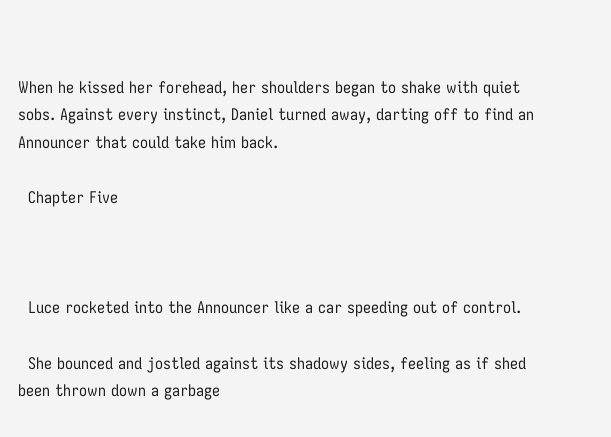When he kissed her forehead, her shoulders began to shake with quiet sobs. Against every instinct, Daniel turned away, darting off to find an Announcer that could take him back.

  Chapter Five



  Luce rocketed into the Announcer like a car speeding out of control.

  She bounced and jostled against its shadowy sides, feeling as if shed been thrown down a garbage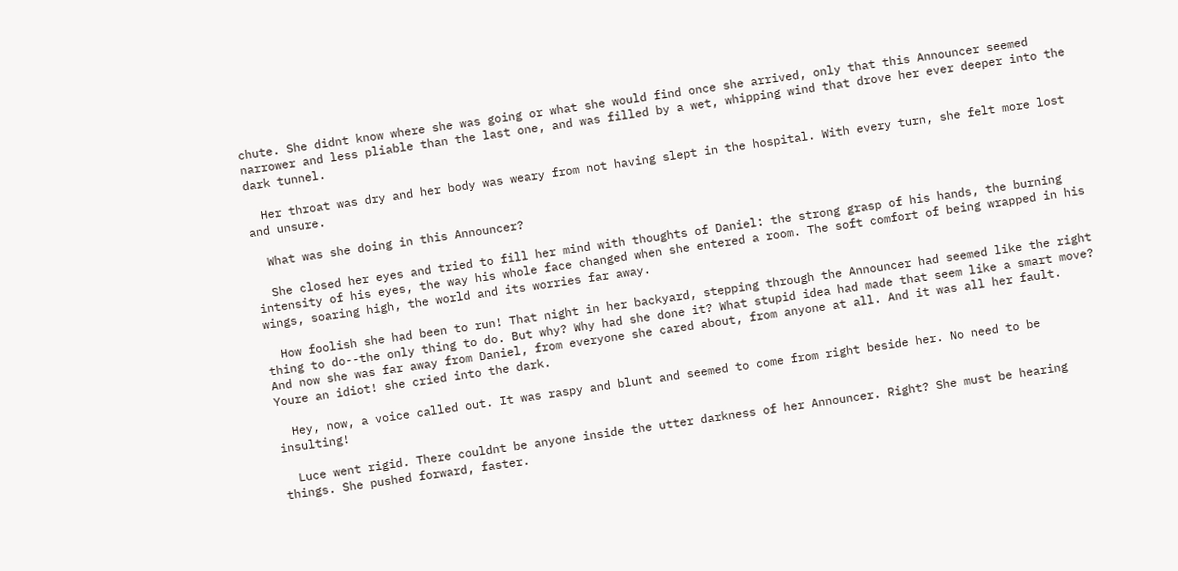chute. She didnt know where she was going or what she would find once she arrived, only that this Announcer seemed narrower and less pliable than the last one, and was filled by a wet, whipping wind that drove her ever deeper into the dark tunnel.

  Her throat was dry and her body was weary from not having slept in the hospital. With every turn, she felt more lost and unsure.

  What was she doing in this Announcer?

  She closed her eyes and tried to fill her mind with thoughts of Daniel: the strong grasp of his hands, the burning intensity of his eyes, the way his whole face changed when she entered a room. The soft comfort of being wrapped in his wings, soaring high, the world and its worries far away.

  How foolish she had been to run! That night in her backyard, stepping through the Announcer had seemed like the right thing to do--the only thing to do. But why? Why had she done it? What stupid idea had made that seem like a smart move? And now she was far away from Daniel, from everyone she cared about, from anyone at all. And it was all her fault. Youre an idiot! she cried into the dark.

  Hey, now, a voice called out. It was raspy and blunt and seemed to come from right beside her. No need to be insulting!

  Luce went rigid. There couldnt be anyone inside the utter darkness of her Announcer. Right? She must be hearing things. She pushed forward, faster.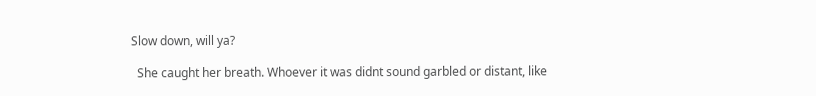Slow down, will ya?

  She caught her breath. Whoever it was didnt sound garbled or distant, like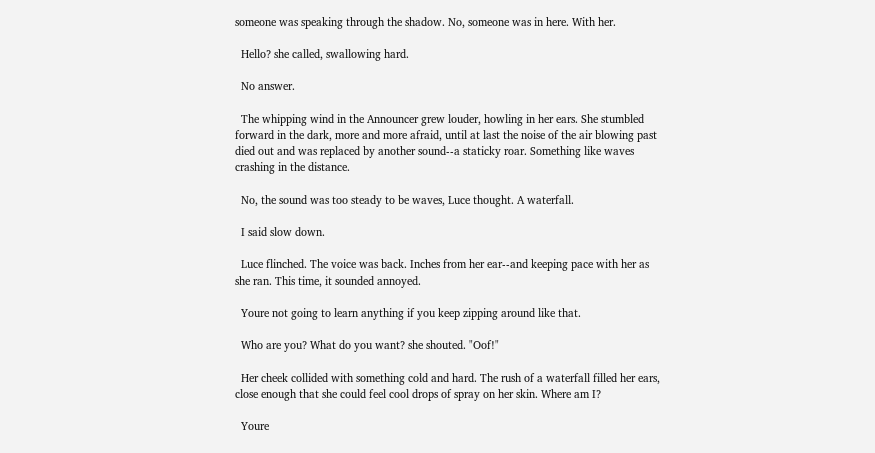someone was speaking through the shadow. No, someone was in here. With her.

  Hello? she called, swallowing hard.

  No answer.

  The whipping wind in the Announcer grew louder, howling in her ears. She stumbled forward in the dark, more and more afraid, until at last the noise of the air blowing past died out and was replaced by another sound--a staticky roar. Something like waves crashing in the distance.

  No, the sound was too steady to be waves, Luce thought. A waterfall.

  I said slow down.

  Luce flinched. The voice was back. Inches from her ear--and keeping pace with her as she ran. This time, it sounded annoyed.

  Youre not going to learn anything if you keep zipping around like that.

  Who are you? What do you want? she shouted. "Oof!"

  Her cheek collided with something cold and hard. The rush of a waterfall filled her ears, close enough that she could feel cool drops of spray on her skin. Where am I?

  Youre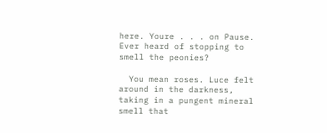here. Youre . . . on Pause. Ever heard of stopping to smell the peonies?

  You mean roses. Luce felt around in the darkness, taking in a pungent mineral smell that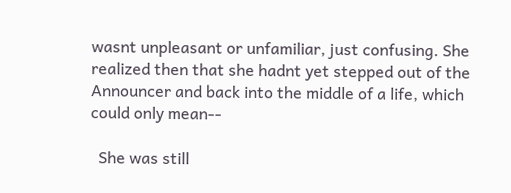wasnt unpleasant or unfamiliar, just confusing. She realized then that she hadnt yet stepped out of the Announcer and back into the middle of a life, which could only mean--

  She was still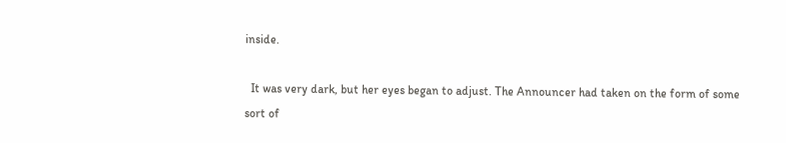inside.

  It was very dark, but her eyes began to adjust. The Announcer had taken on the form of some sort of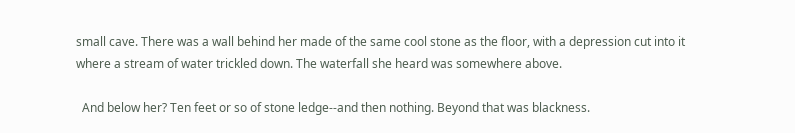small cave. There was a wall behind her made of the same cool stone as the floor, with a depression cut into it where a stream of water trickled down. The waterfall she heard was somewhere above.

  And below her? Ten feet or so of stone ledge--and then nothing. Beyond that was blackness.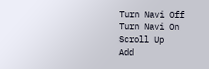Turn Navi Off
Turn Navi On
Scroll Up
Add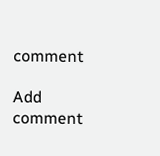comment

Add comment